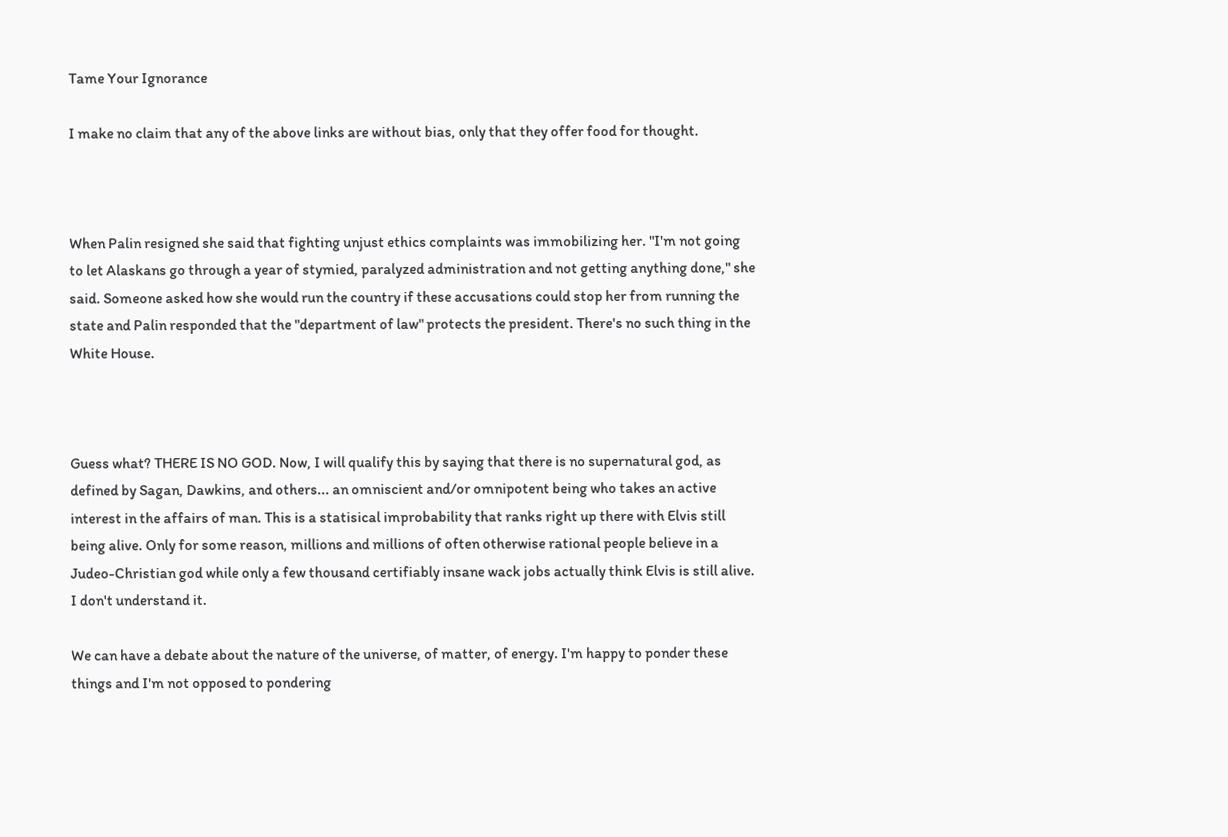Tame Your Ignorance

I make no claim that any of the above links are without bias, only that they offer food for thought.



When Palin resigned she said that fighting unjust ethics complaints was immobilizing her. "I'm not going to let Alaskans go through a year of stymied, paralyzed administration and not getting anything done," she said. Someone asked how she would run the country if these accusations could stop her from running the state and Palin responded that the "department of law" protects the president. There's no such thing in the White House.



Guess what? THERE IS NO GOD. Now, I will qualify this by saying that there is no supernatural god, as defined by Sagan, Dawkins, and others... an omniscient and/or omnipotent being who takes an active interest in the affairs of man. This is a statisical improbability that ranks right up there with Elvis still being alive. Only for some reason, millions and millions of often otherwise rational people believe in a Judeo-Christian god while only a few thousand certifiably insane wack jobs actually think Elvis is still alive. I don't understand it.

We can have a debate about the nature of the universe, of matter, of energy. I'm happy to ponder these things and I'm not opposed to pondering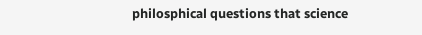philosphical questions that science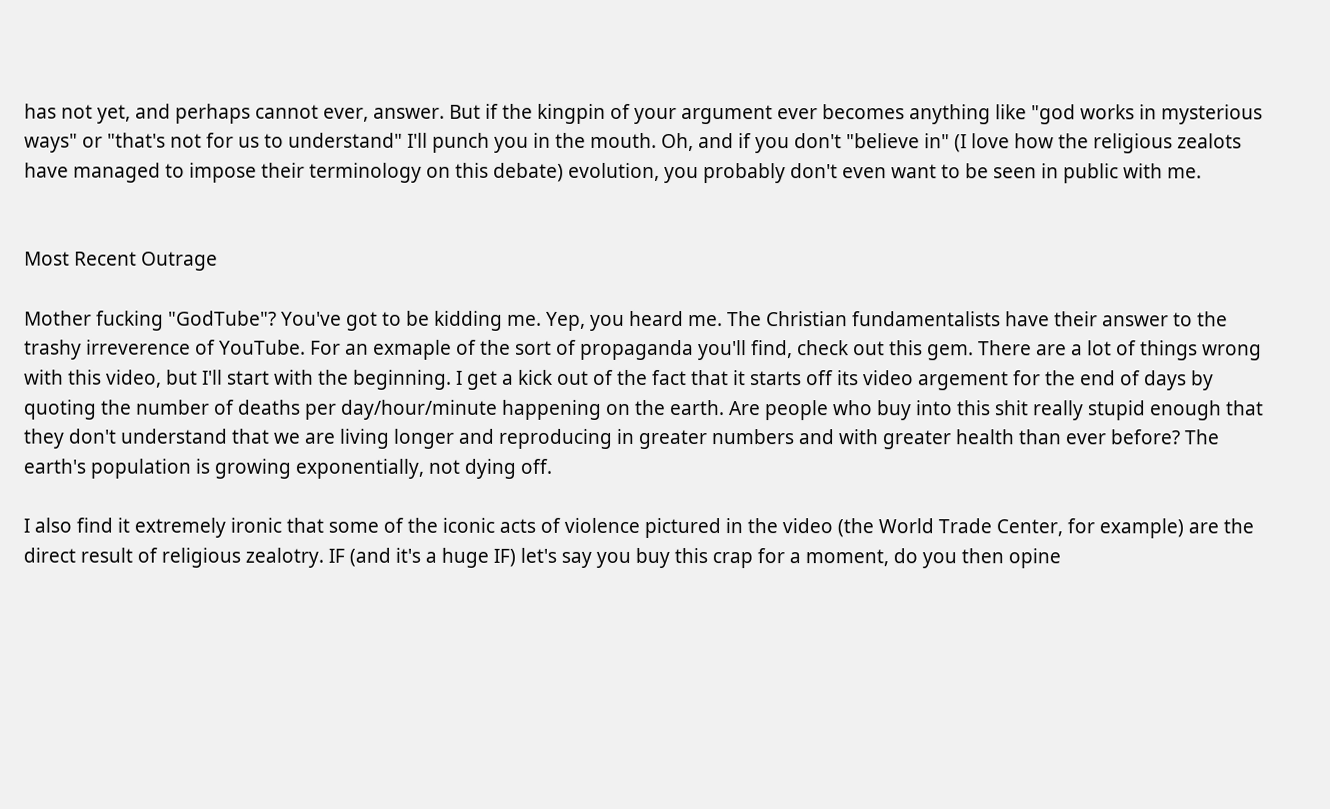has not yet, and perhaps cannot ever, answer. But if the kingpin of your argument ever becomes anything like "god works in mysterious ways" or "that's not for us to understand" I'll punch you in the mouth. Oh, and if you don't "believe in" (I love how the religious zealots have managed to impose their terminology on this debate) evolution, you probably don't even want to be seen in public with me.


Most Recent Outrage

Mother fucking "GodTube"? You've got to be kidding me. Yep, you heard me. The Christian fundamentalists have their answer to the trashy irreverence of YouTube. For an exmaple of the sort of propaganda you'll find, check out this gem. There are a lot of things wrong with this video, but I'll start with the beginning. I get a kick out of the fact that it starts off its video argement for the end of days by quoting the number of deaths per day/hour/minute happening on the earth. Are people who buy into this shit really stupid enough that they don't understand that we are living longer and reproducing in greater numbers and with greater health than ever before? The earth's population is growing exponentially, not dying off.

I also find it extremely ironic that some of the iconic acts of violence pictured in the video (the World Trade Center, for example) are the direct result of religious zealotry. IF (and it's a huge IF) let's say you buy this crap for a moment, do you then opine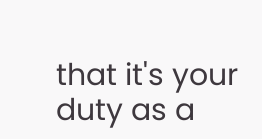that it's your duty as a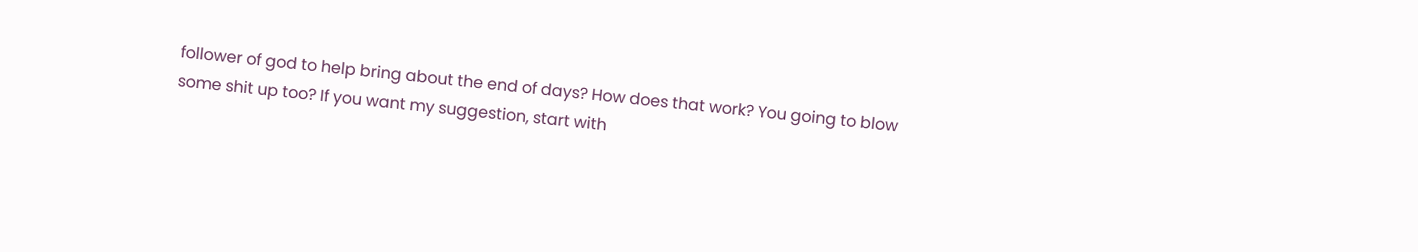follower of god to help bring about the end of days? How does that work? You going to blow some shit up too? If you want my suggestion, start with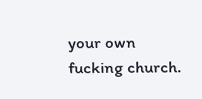your own fucking church.